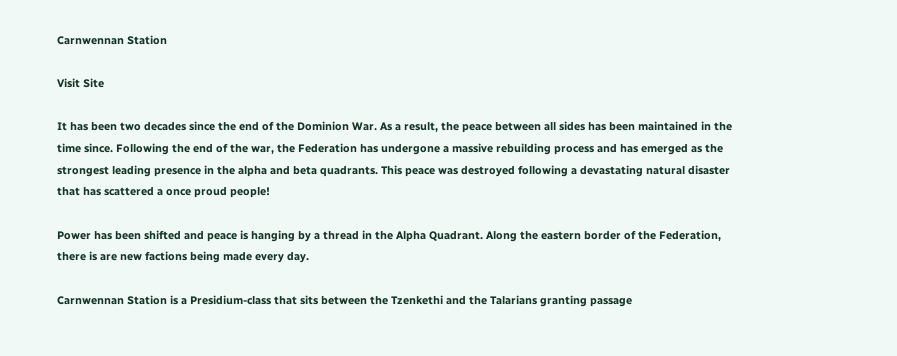Carnwennan Station

Visit Site

It has been two decades since the end of the Dominion War. As a result, the peace between all sides has been maintained in the time since. Following the end of the war, the Federation has undergone a massive rebuilding process and has emerged as the strongest leading presence in the alpha and beta quadrants. This peace was destroyed following a devastating natural disaster that has scattered a once proud people!

Power has been shifted and peace is hanging by a thread in the Alpha Quadrant. Along the eastern border of the Federation, there is are new factions being made every day.

Carnwennan Station is a Presidium-class that sits between the Tzenkethi and the Talarians granting passage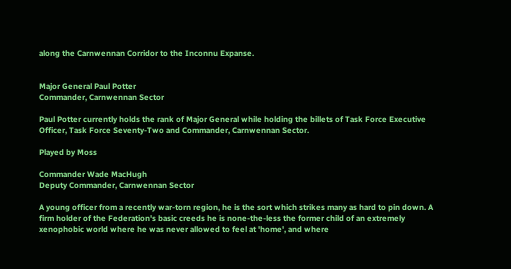along the Carnwennan Corridor to the Inconnu Expanse.


Major General Paul Potter
Commander, Carnwennan Sector

Paul Potter currently holds the rank of Major General while holding the billets of Task Force Executive Officer, Task Force Seventy-Two and Commander, Carnwennan Sector.

Played by Moss

Commander Wade MacHugh
Deputy Commander, Carnwennan Sector

A young officer from a recently war-torn region, he is the sort which strikes many as hard to pin down. A firm holder of the Federation's basic creeds he is none-the-less the former child of an extremely xenophobic world where he was never allowed to feel at 'home', and where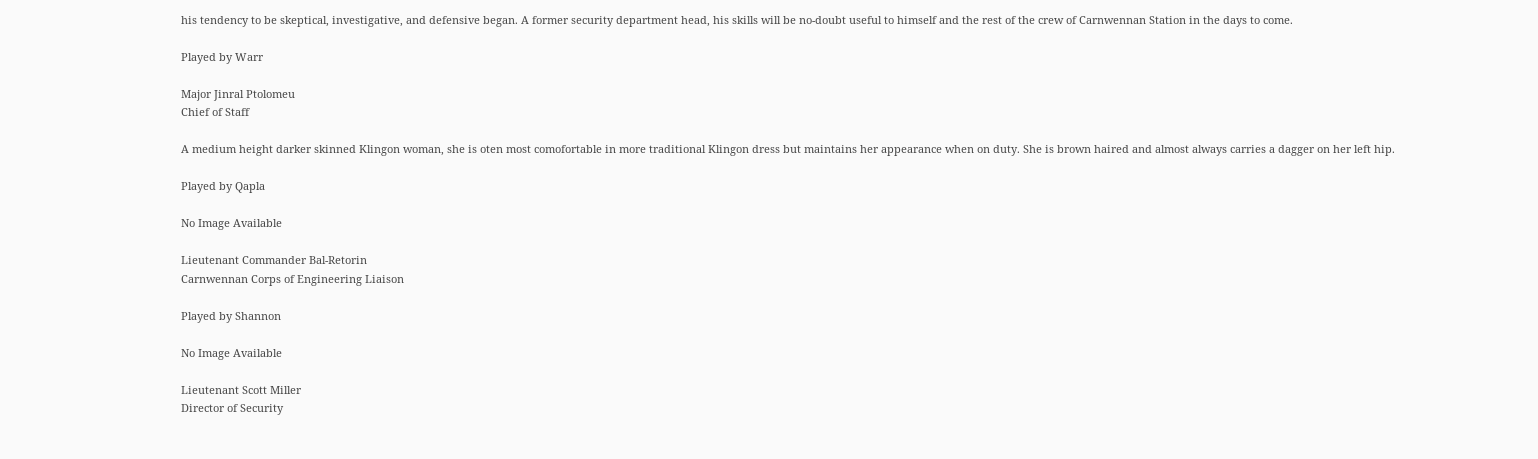his tendency to be skeptical, investigative, and defensive began. A former security department head, his skills will be no-doubt useful to himself and the rest of the crew of Carnwennan Station in the days to come.

Played by Warr

Major Jinral Ptolomeu
Chief of Staff

A medium height darker skinned Klingon woman, she is oten most comofortable in more traditional Klingon dress but maintains her appearance when on duty. She is brown haired and almost always carries a dagger on her left hip.

Played by Qapla

No Image Available

Lieutenant Commander Bal-Retorin
Carnwennan Corps of Engineering Liaison

Played by Shannon

No Image Available

Lieutenant Scott Miller
Director of Security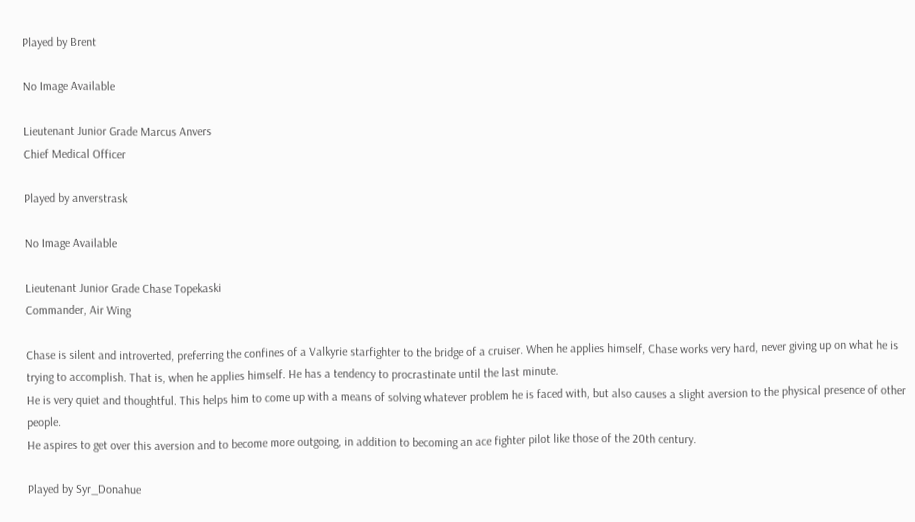Played by Brent

No Image Available

Lieutenant Junior Grade Marcus Anvers
Chief Medical Officer

Played by anverstrask

No Image Available

Lieutenant Junior Grade Chase Topekaski
Commander, Air Wing

Chase is silent and introverted, preferring the confines of a Valkyrie starfighter to the bridge of a cruiser. When he applies himself, Chase works very hard, never giving up on what he is trying to accomplish. That is, when he applies himself. He has a tendency to procrastinate until the last minute.
He is very quiet and thoughtful. This helps him to come up with a means of solving whatever problem he is faced with, but also causes a slight aversion to the physical presence of other people.
He aspires to get over this aversion and to become more outgoing, in addition to becoming an ace fighter pilot like those of the 20th century.

Played by Syr_Donahue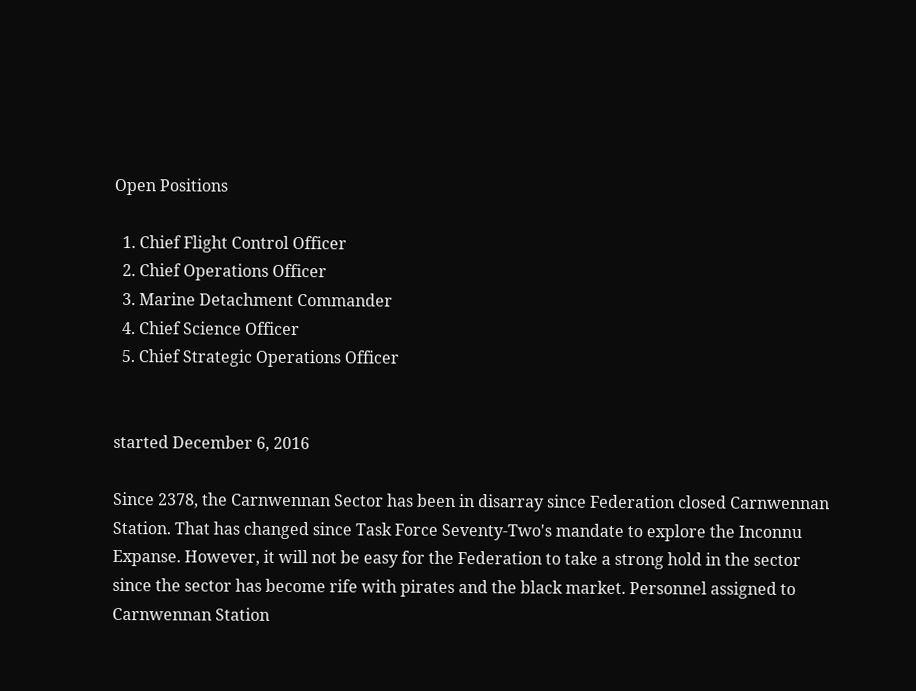Open Positions

  1. Chief Flight Control Officer
  2. Chief Operations Officer
  3. Marine Detachment Commander
  4. Chief Science Officer
  5. Chief Strategic Operations Officer


started December 6, 2016

Since 2378, the Carnwennan Sector has been in disarray since Federation closed Carnwennan Station. That has changed since Task Force Seventy-Two's mandate to explore the Inconnu Expanse. However, it will not be easy for the Federation to take a strong hold in the sector since the sector has become rife with pirates and the black market. Personnel assigned to Carnwennan Station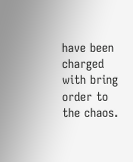have been charged with bring order to the chaos.